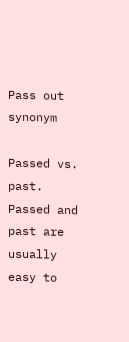Pass out synonym

Passed vs. past. Passed and past are usually easy to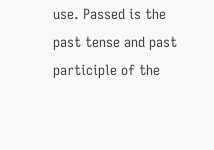use. Passed is the past tense and past participle of the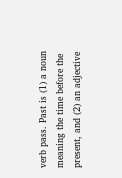verb pass. Past is (1) a noun meaning the time before the present, and (2) an adjective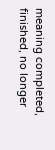meaning completed, finished, no longer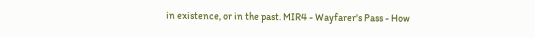in existence, or in the past. MIR4 - Wayfarer's Pass - How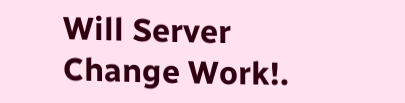Will Server Change Work!.